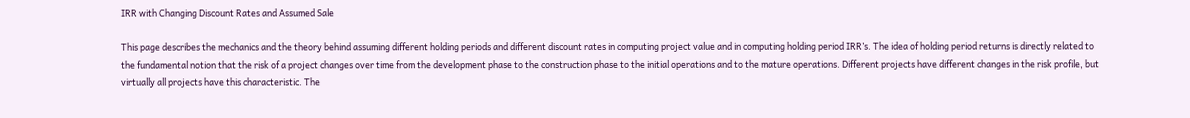IRR with Changing Discount Rates and Assumed Sale

This page describes the mechanics and the theory behind assuming different holding periods and different discount rates in computing project value and in computing holding period IRR’s. The idea of holding period returns is directly related to the fundamental notion that the risk of a project changes over time from the development phase to the construction phase to the initial operations and to the mature operations. Different projects have different changes in the risk profile, but virtually all projects have this characteristic. The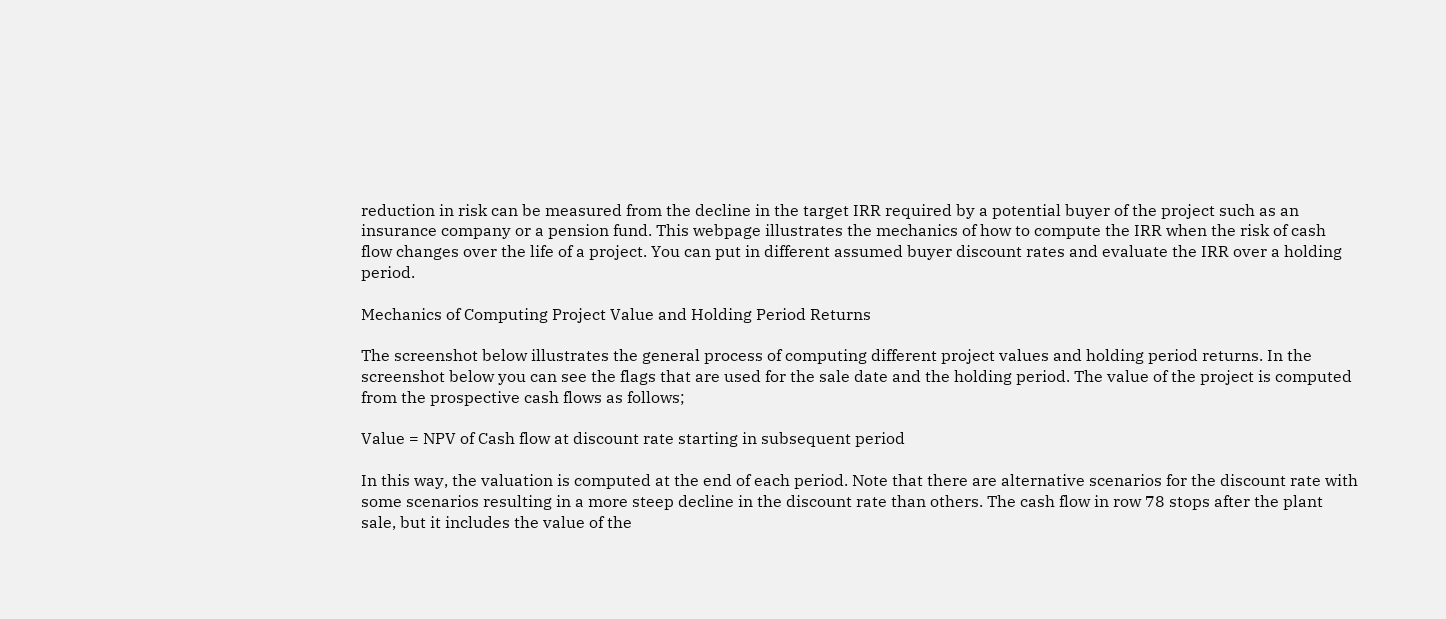reduction in risk can be measured from the decline in the target IRR required by a potential buyer of the project such as an insurance company or a pension fund. This webpage illustrates the mechanics of how to compute the IRR when the risk of cash flow changes over the life of a project. You can put in different assumed buyer discount rates and evaluate the IRR over a holding period.

Mechanics of Computing Project Value and Holding Period Returns

The screenshot below illustrates the general process of computing different project values and holding period returns. In the screenshot below you can see the flags that are used for the sale date and the holding period. The value of the project is computed from the prospective cash flows as follows;

Value = NPV of Cash flow at discount rate starting in subsequent period

In this way, the valuation is computed at the end of each period. Note that there are alternative scenarios for the discount rate with some scenarios resulting in a more steep decline in the discount rate than others. The cash flow in row 78 stops after the plant sale, but it includes the value of the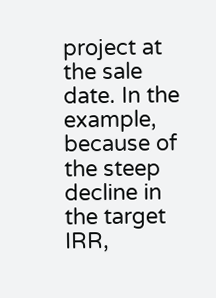project at the sale date. In the example, because of the steep decline in the target IRR,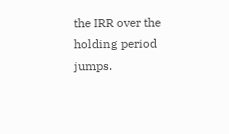the IRR over the holding period jumps.